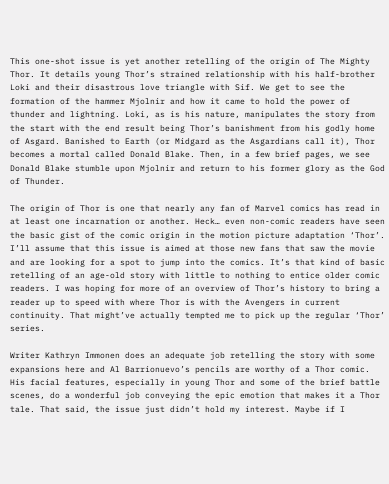This one-shot issue is yet another retelling of the origin of The Mighty Thor. It details young Thor’s strained relationship with his half-brother Loki and their disastrous love triangle with Sif. We get to see the formation of the hammer Mjolnir and how it came to hold the power of thunder and lightning. Loki, as is his nature, manipulates the story from the start with the end result being Thor’s banishment from his godly home of Asgard. Banished to Earth (or Midgard as the Asgardians call it), Thor becomes a mortal called Donald Blake. Then, in a few brief pages, we see Donald Blake stumble upon Mjolnir and return to his former glory as the God of Thunder.

The origin of Thor is one that nearly any fan of Marvel comics has read in at least one incarnation or another. Heck… even non-comic readers have seen the basic gist of the comic origin in the motion picture adaptation ‘Thor’. I’ll assume that this issue is aimed at those new fans that saw the movie and are looking for a spot to jump into the comics. It’s that kind of basic retelling of an age-old story with little to nothing to entice older comic readers. I was hoping for more of an overview of Thor’s history to bring a reader up to speed with where Thor is with the Avengers in current continuity. That might’ve actually tempted me to pick up the regular ‘Thor’ series.

Writer Kathryn Immonen does an adequate job retelling the story with some expansions here and Al Barrionuevo’s pencils are worthy of a Thor comic. His facial features, especially in young Thor and some of the brief battle scenes, do a wonderful job conveying the epic emotion that makes it a Thor tale. That said, the issue just didn’t hold my interest. Maybe if I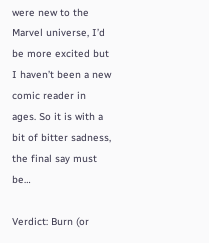were new to the Marvel universe, I’d be more excited but I haven’t been a new comic reader in ages. So it is with a bit of bitter sadness, the final say must be…

Verdict: Burn (or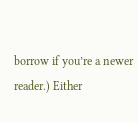borrow if you’re a newer reader.) Either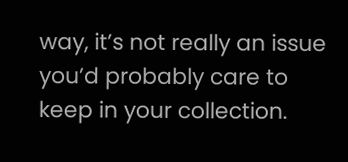way, it’s not really an issue you’d probably care to keep in your collection.